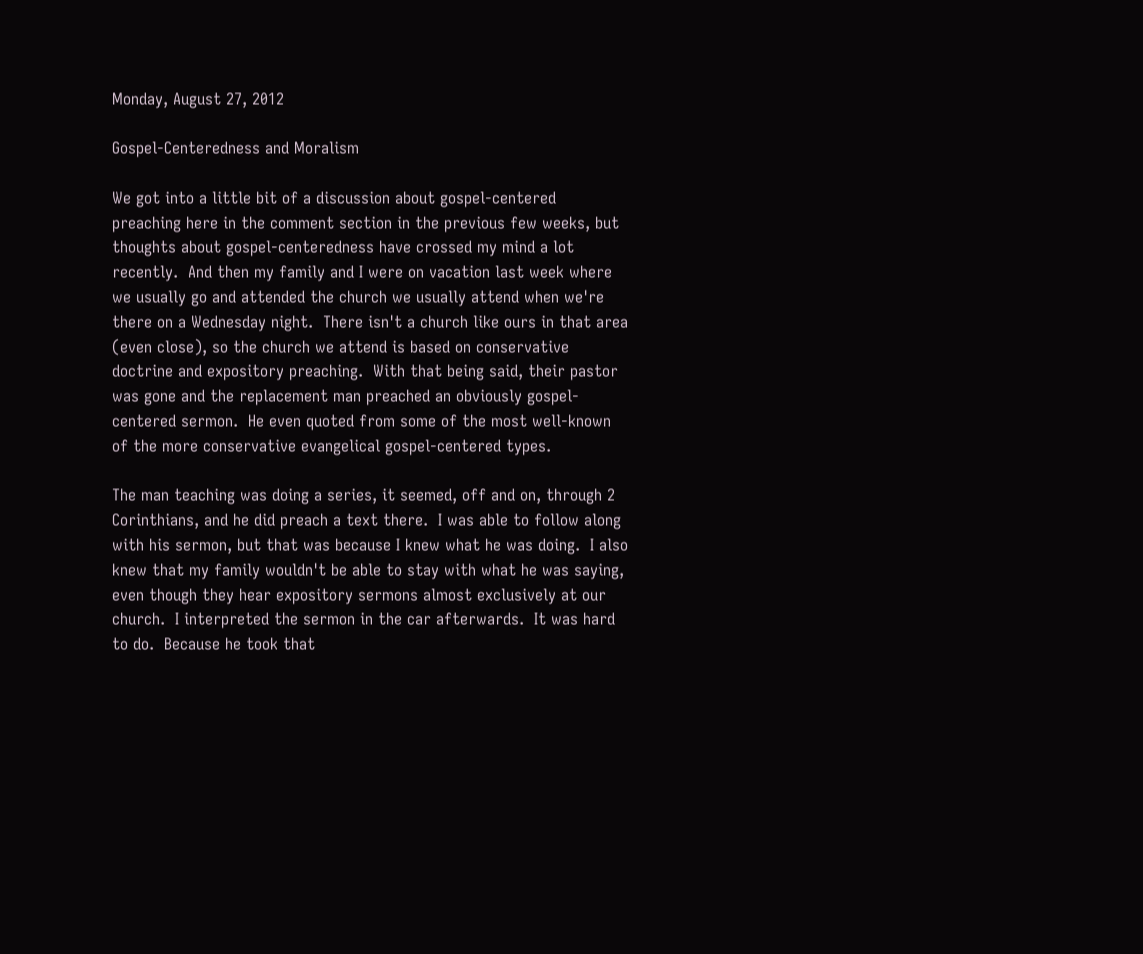Monday, August 27, 2012

Gospel-Centeredness and Moralism

We got into a little bit of a discussion about gospel-centered preaching here in the comment section in the previous few weeks, but thoughts about gospel-centeredness have crossed my mind a lot recently.  And then my family and I were on vacation last week where we usually go and attended the church we usually attend when we're there on a Wednesday night.  There isn't a church like ours in that area (even close), so the church we attend is based on conservative doctrine and expository preaching.  With that being said, their pastor was gone and the replacement man preached an obviously gospel-centered sermon.  He even quoted from some of the most well-known of the more conservative evangelical gospel-centered types.

The man teaching was doing a series, it seemed, off and on, through 2 Corinthians, and he did preach a text there.  I was able to follow along with his sermon, but that was because I knew what he was doing.  I also knew that my family wouldn't be able to stay with what he was saying, even though they hear expository sermons almost exclusively at our church.  I interpreted the sermon in the car afterwards.  It was hard to do.  Because he took that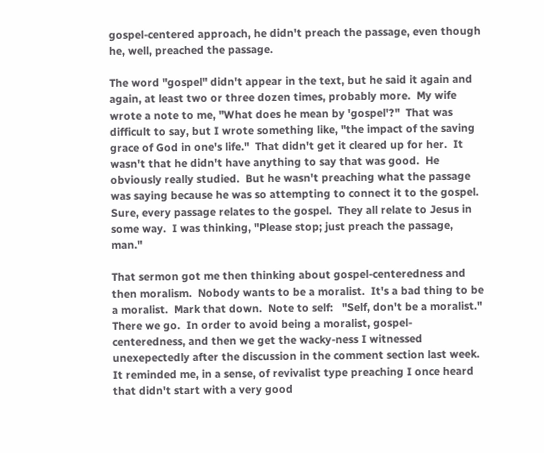gospel-centered approach, he didn't preach the passage, even though he, well, preached the passage.

The word "gospel" didn't appear in the text, but he said it again and again, at least two or three dozen times, probably more.  My wife wrote a note to me, "What does he mean by 'gospel'?"  That was difficult to say, but I wrote something like, "the impact of the saving grace of God in one's life."  That didn't get it cleared up for her.  It wasn't that he didn't have anything to say that was good.  He obviously really studied.  But he wasn't preaching what the passage was saying because he was so attempting to connect it to the gospel.  Sure, every passage relates to the gospel.  They all relate to Jesus in some way.  I was thinking, "Please stop; just preach the passage, man."

That sermon got me then thinking about gospel-centeredness and then moralism.  Nobody wants to be a moralist.  It's a bad thing to be a moralist.  Mark that down.  Note to self:   "Self, don't be a moralist."  There we go.  In order to avoid being a moralist, gospel-centeredness, and then we get the wacky-ness I witnessed unexepectedly after the discussion in the comment section last week.  It reminded me, in a sense, of revivalist type preaching I once heard that didn't start with a very good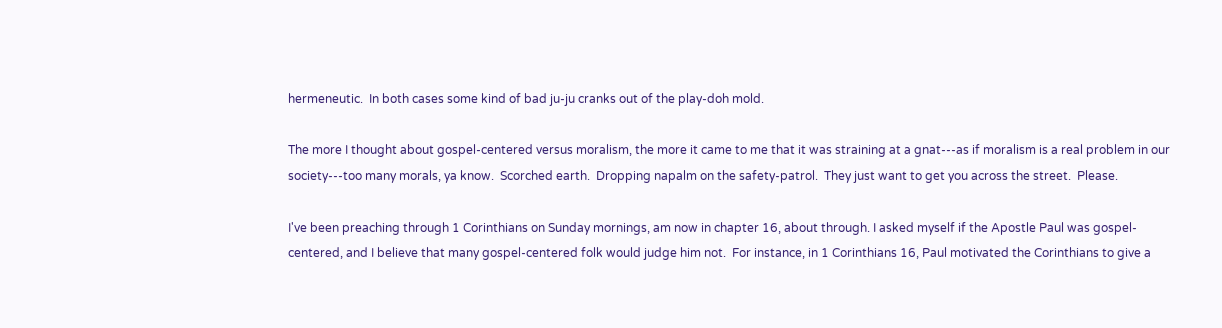hermeneutic.  In both cases some kind of bad ju-ju cranks out of the play-doh mold.

The more I thought about gospel-centered versus moralism, the more it came to me that it was straining at a gnat---as if moralism is a real problem in our society---too many morals, ya know.  Scorched earth.  Dropping napalm on the safety-patrol.  They just want to get you across the street.  Please.

I've been preaching through 1 Corinthians on Sunday mornings, am now in chapter 16, about through. I asked myself if the Apostle Paul was gospel-centered, and I believe that many gospel-centered folk would judge him not.  For instance, in 1 Corinthians 16, Paul motivated the Corinthians to give a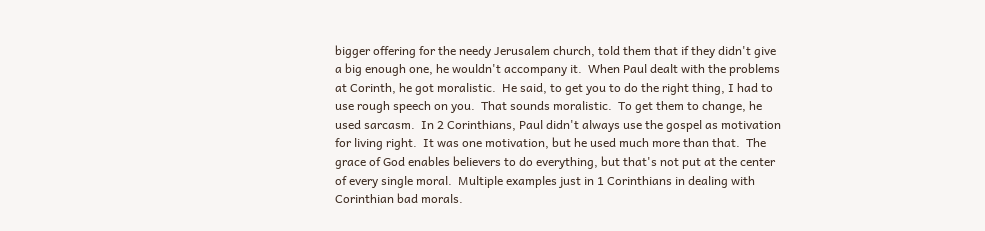bigger offering for the needy Jerusalem church, told them that if they didn't give a big enough one, he wouldn't accompany it.  When Paul dealt with the problems at Corinth, he got moralistic.  He said, to get you to do the right thing, I had to use rough speech on you.  That sounds moralistic.  To get them to change, he used sarcasm.  In 2 Corinthians, Paul didn't always use the gospel as motivation for living right.  It was one motivation, but he used much more than that.  The grace of God enables believers to do everything, but that's not put at the center of every single moral.  Multiple examples just in 1 Corinthians in dealing with Corinthian bad morals.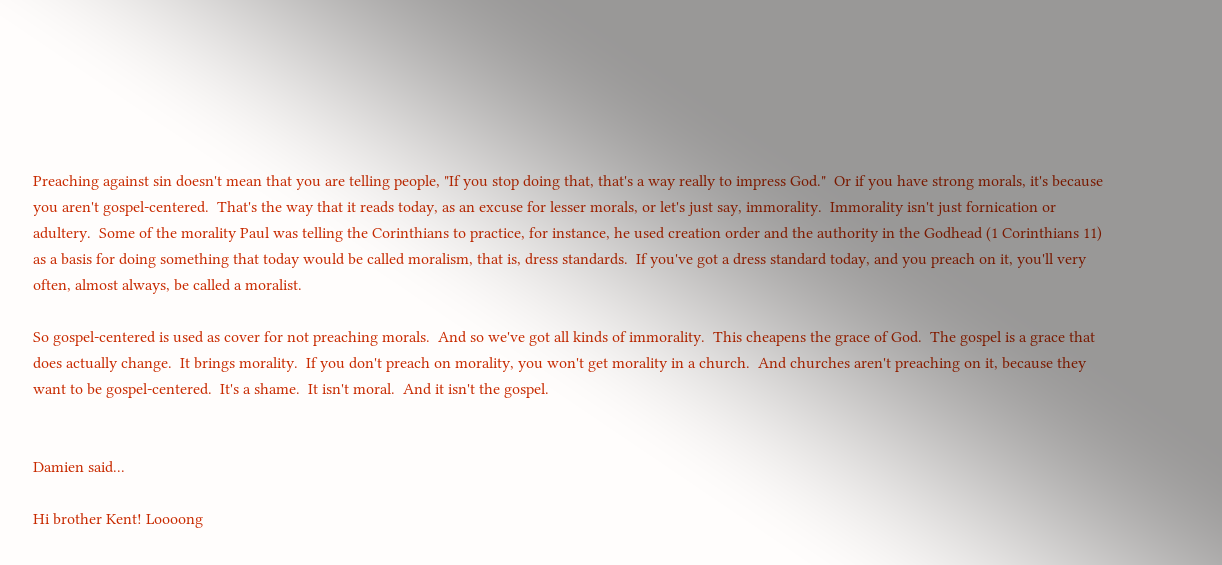Preaching against sin doesn't mean that you are telling people, "If you stop doing that, that's a way really to impress God."  Or if you have strong morals, it's because you aren't gospel-centered.  That's the way that it reads today, as an excuse for lesser morals, or let's just say, immorality.  Immorality isn't just fornication or adultery.  Some of the morality Paul was telling the Corinthians to practice, for instance, he used creation order and the authority in the Godhead (1 Corinthians 11) as a basis for doing something that today would be called moralism, that is, dress standards.  If you've got a dress standard today, and you preach on it, you'll very often, almost always, be called a moralist.

So gospel-centered is used as cover for not preaching morals.  And so we've got all kinds of immorality.  This cheapens the grace of God.  The gospel is a grace that does actually change.  It brings morality.  If you don't preach on morality, you won't get morality in a church.  And churches aren't preaching on it, because they want to be gospel-centered.  It's a shame.  It isn't moral.  And it isn't the gospel.


Damien said...

Hi brother Kent! Loooong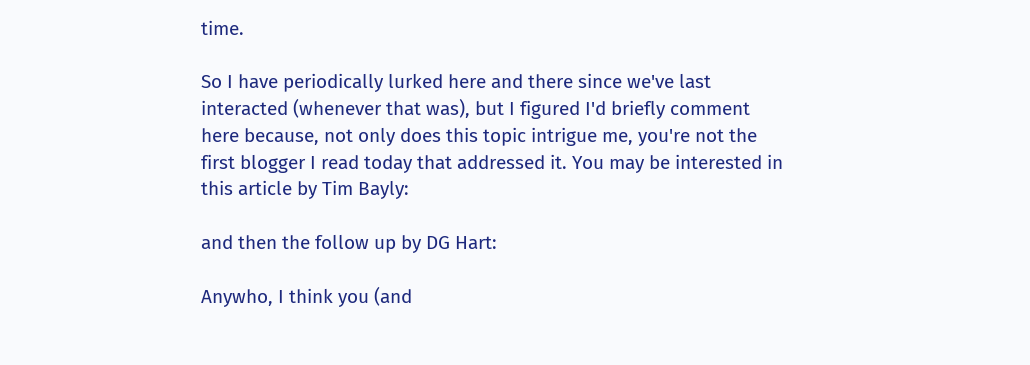time.

So I have periodically lurked here and there since we've last interacted (whenever that was), but I figured I'd briefly comment here because, not only does this topic intrigue me, you're not the first blogger I read today that addressed it. You may be interested in this article by Tim Bayly:

and then the follow up by DG Hart:

Anywho, I think you (and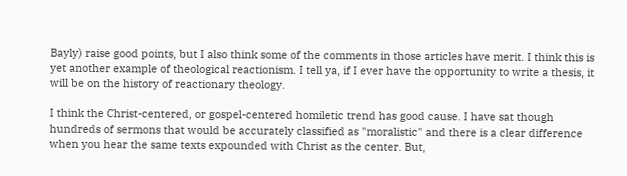Bayly) raise good points, but I also think some of the comments in those articles have merit. I think this is yet another example of theological reactionism. I tell ya, if I ever have the opportunity to write a thesis, it will be on the history of reactionary theology.

I think the Christ-centered, or gospel-centered homiletic trend has good cause. I have sat though hundreds of sermons that would be accurately classified as "moralistic" and there is a clear difference when you hear the same texts expounded with Christ as the center. But,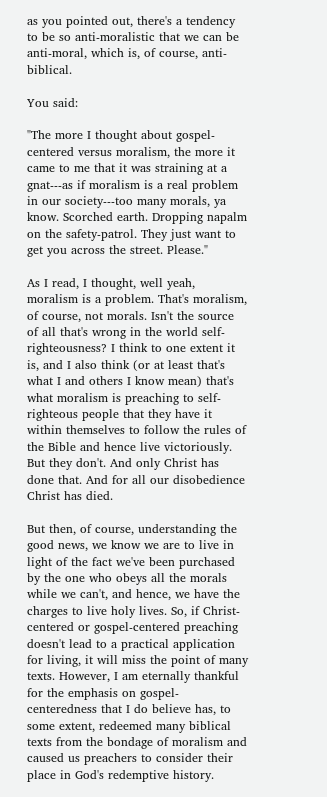as you pointed out, there's a tendency to be so anti-moralistic that we can be anti-moral, which is, of course, anti-biblical.

You said:

"The more I thought about gospel-centered versus moralism, the more it came to me that it was straining at a gnat---as if moralism is a real problem in our society---too many morals, ya know. Scorched earth. Dropping napalm on the safety-patrol. They just want to get you across the street. Please."

As I read, I thought, well yeah, moralism is a problem. That's moralism, of course, not morals. Isn't the source of all that's wrong in the world self-righteousness? I think to one extent it is, and I also think (or at least that's what I and others I know mean) that's what moralism is preaching to self-righteous people that they have it within themselves to follow the rules of the Bible and hence live victoriously. But they don't. And only Christ has done that. And for all our disobedience Christ has died.

But then, of course, understanding the good news, we know we are to live in light of the fact we've been purchased by the one who obeys all the morals while we can't, and hence, we have the charges to live holy lives. So, if Christ-centered or gospel-centered preaching doesn't lead to a practical application for living, it will miss the point of many texts. However, I am eternally thankful for the emphasis on gospel-centeredness that I do believe has, to some extent, redeemed many biblical texts from the bondage of moralism and caused us preachers to consider their place in God's redemptive history.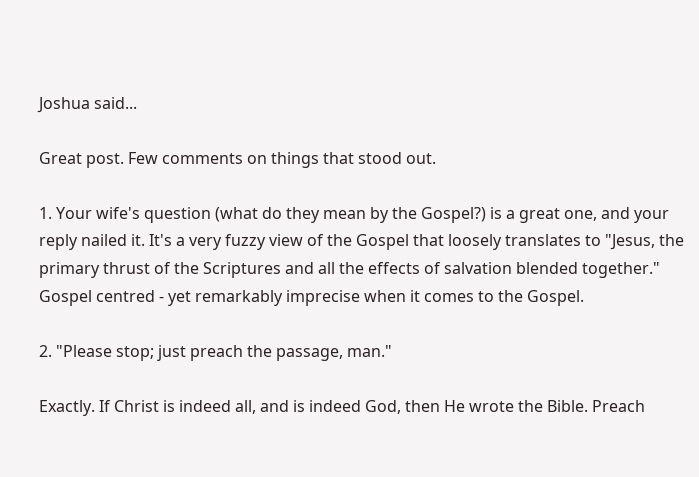Joshua said...

Great post. Few comments on things that stood out.

1. Your wife's question (what do they mean by the Gospel?) is a great one, and your reply nailed it. It's a very fuzzy view of the Gospel that loosely translates to "Jesus, the primary thrust of the Scriptures and all the effects of salvation blended together." Gospel centred - yet remarkably imprecise when it comes to the Gospel.

2. "Please stop; just preach the passage, man."

Exactly. If Christ is indeed all, and is indeed God, then He wrote the Bible. Preach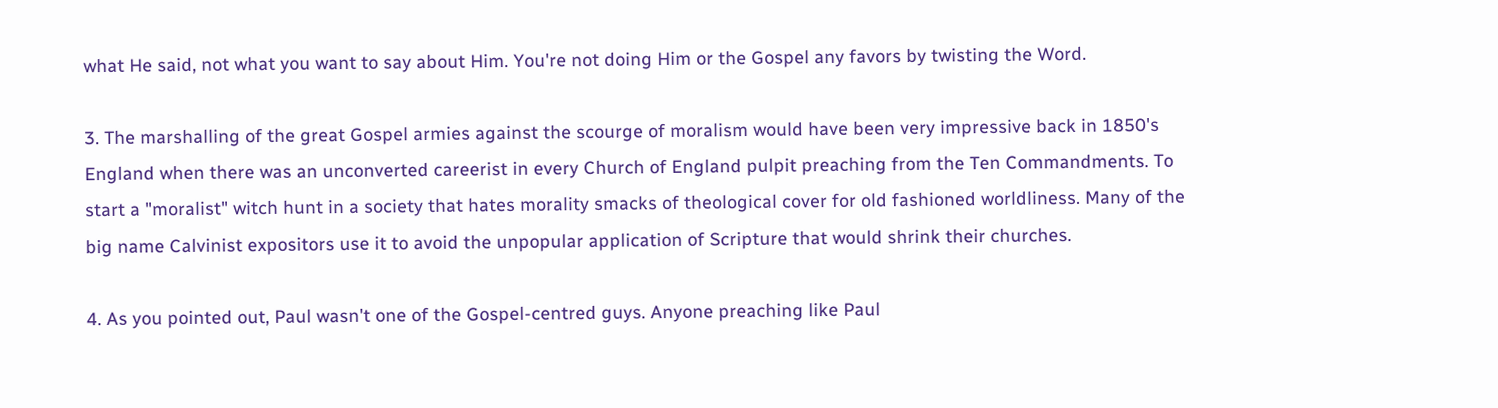what He said, not what you want to say about Him. You're not doing Him or the Gospel any favors by twisting the Word.

3. The marshalling of the great Gospel armies against the scourge of moralism would have been very impressive back in 1850's England when there was an unconverted careerist in every Church of England pulpit preaching from the Ten Commandments. To start a "moralist" witch hunt in a society that hates morality smacks of theological cover for old fashioned worldliness. Many of the big name Calvinist expositors use it to avoid the unpopular application of Scripture that would shrink their churches.

4. As you pointed out, Paul wasn't one of the Gospel-centred guys. Anyone preaching like Paul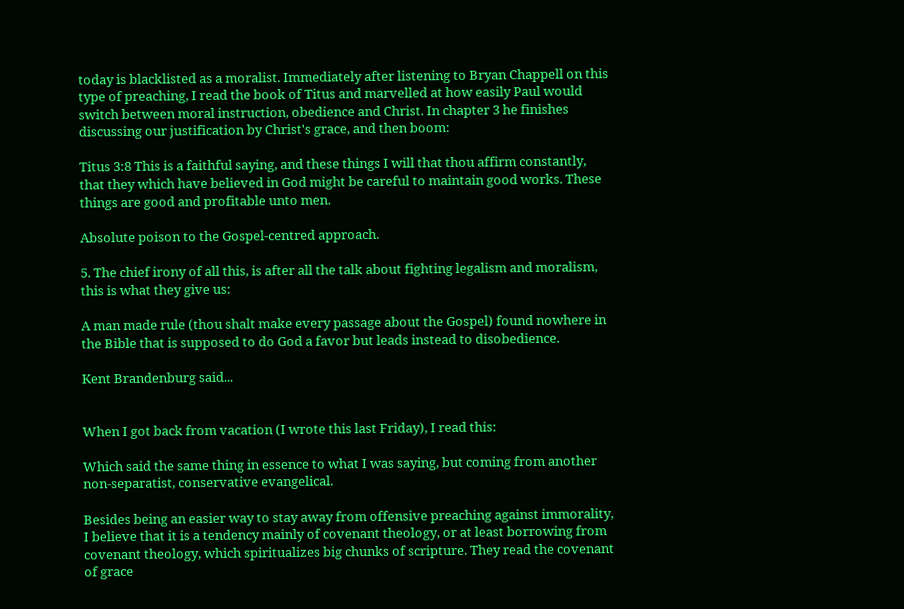today is blacklisted as a moralist. Immediately after listening to Bryan Chappell on this type of preaching, I read the book of Titus and marvelled at how easily Paul would switch between moral instruction, obedience and Christ. In chapter 3 he finishes discussing our justification by Christ's grace, and then boom:

Titus 3:8 This is a faithful saying, and these things I will that thou affirm constantly, that they which have believed in God might be careful to maintain good works. These things are good and profitable unto men.

Absolute poison to the Gospel-centred approach.

5. The chief irony of all this, is after all the talk about fighting legalism and moralism, this is what they give us:

A man made rule (thou shalt make every passage about the Gospel) found nowhere in the Bible that is supposed to do God a favor but leads instead to disobedience.

Kent Brandenburg said...


When I got back from vacation (I wrote this last Friday), I read this:

Which said the same thing in essence to what I was saying, but coming from another non-separatist, conservative evangelical.

Besides being an easier way to stay away from offensive preaching against immorality, I believe that it is a tendency mainly of covenant theology, or at least borrowing from covenant theology, which spiritualizes big chunks of scripture. They read the covenant of grace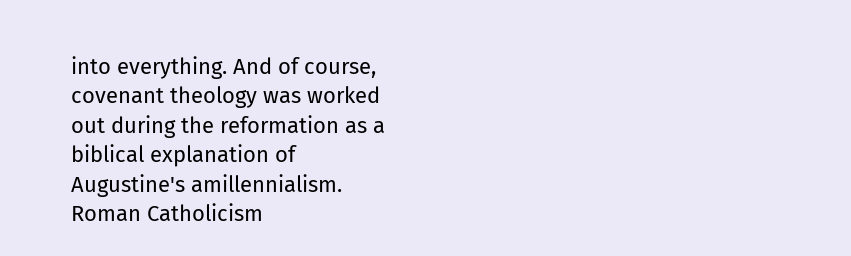into everything. And of course, covenant theology was worked out during the reformation as a biblical explanation of Augustine's amillennialism. Roman Catholicism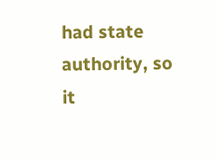had state authority, so it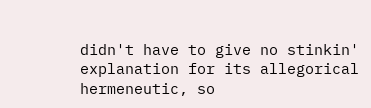didn't have to give no stinkin' explanation for its allegorical hermeneutic, so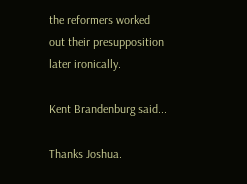the reformers worked out their presupposition later ironically.

Kent Brandenburg said...

Thanks Joshua.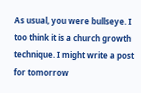As usual, you were bullseye. I too think it is a church growth technique. I might write a post for tomorrow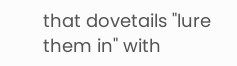that dovetails "lure them in" with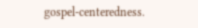gospel-centeredness.